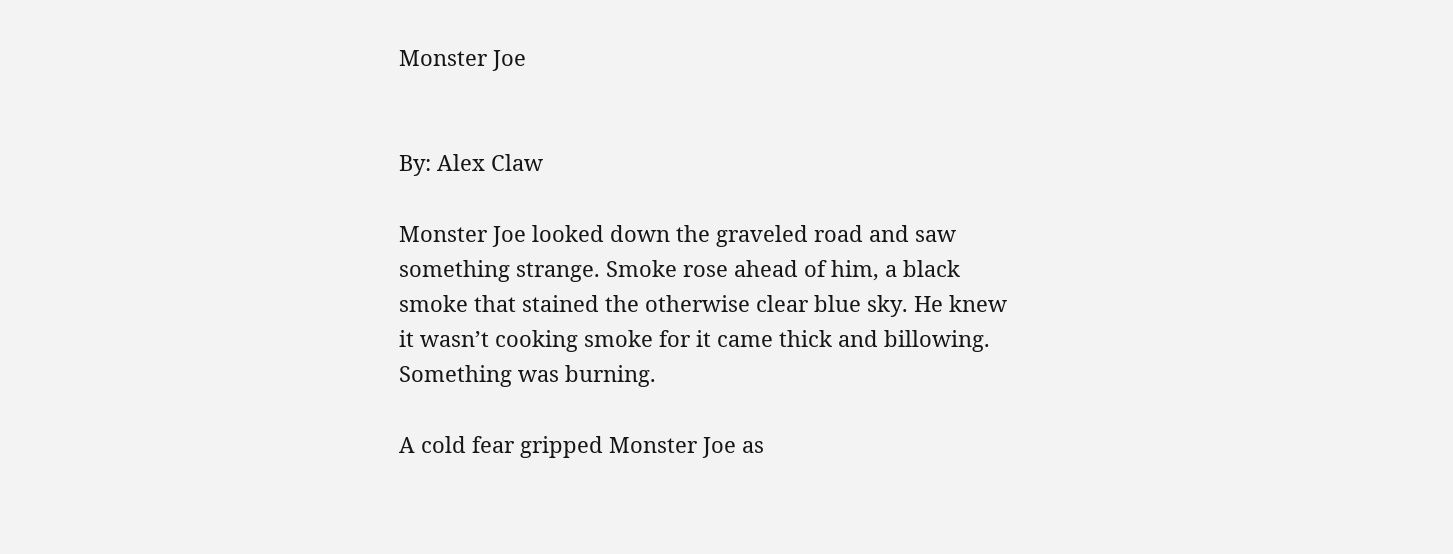Monster Joe


By: Alex Claw

Monster Joe looked down the graveled road and saw something strange. Smoke rose ahead of him, a black smoke that stained the otherwise clear blue sky. He knew it wasn’t cooking smoke for it came thick and billowing. Something was burning.

A cold fear gripped Monster Joe as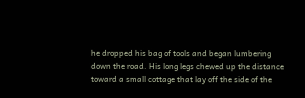he dropped his bag of tools and began lumbering down the road. His long legs chewed up the distance toward a small cottage that lay off the side of the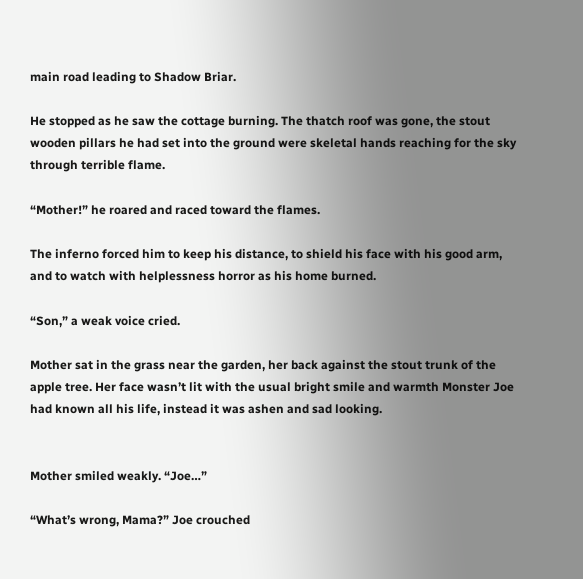main road leading to Shadow Briar.

He stopped as he saw the cottage burning. The thatch roof was gone, the stout wooden pillars he had set into the ground were skeletal hands reaching for the sky through terrible flame.

“Mother!” he roared and raced toward the flames.

The inferno forced him to keep his distance, to shield his face with his good arm, and to watch with helplessness horror as his home burned.

“Son,” a weak voice cried.

Mother sat in the grass near the garden, her back against the stout trunk of the apple tree. Her face wasn’t lit with the usual bright smile and warmth Monster Joe had known all his life, instead it was ashen and sad looking.


Mother smiled weakly. “Joe…”

“What’s wrong, Mama?” Joe crouched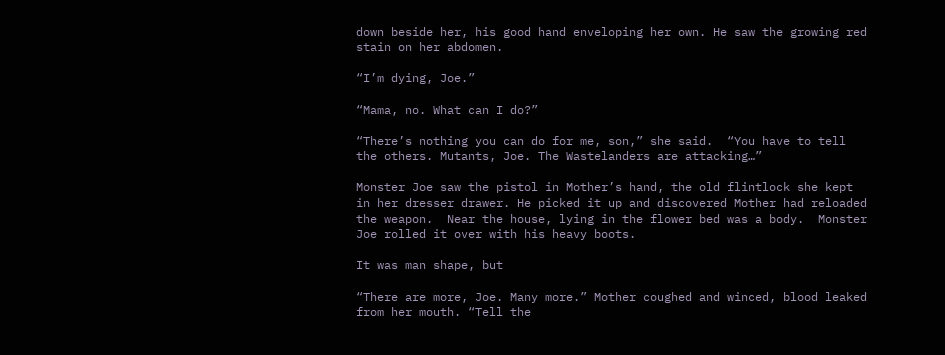down beside her, his good hand enveloping her own. He saw the growing red stain on her abdomen.

“I’m dying, Joe.”

“Mama, no. What can I do?”

“There’s nothing you can do for me, son,” she said.  “You have to tell the others. Mutants, Joe. The Wastelanders are attacking…”

Monster Joe saw the pistol in Mother’s hand, the old flintlock she kept in her dresser drawer. He picked it up and discovered Mother had reloaded the weapon.  Near the house, lying in the flower bed was a body.  Monster Joe rolled it over with his heavy boots.

It was man shape, but

“There are more, Joe. Many more.” Mother coughed and winced, blood leaked from her mouth. “Tell the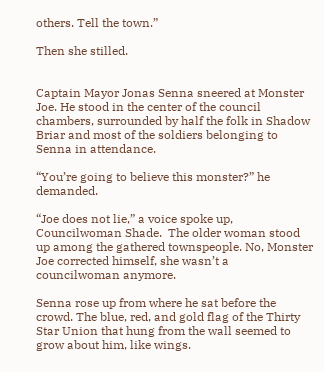others. Tell the town.”

Then she stilled.


Captain Mayor Jonas Senna sneered at Monster Joe. He stood in the center of the council chambers, surrounded by half the folk in Shadow Briar and most of the soldiers belonging to Senna in attendance.

“You’re going to believe this monster?” he demanded.

“Joe does not lie,” a voice spoke up, Councilwoman Shade.  The older woman stood up among the gathered townspeople. No, Monster Joe corrected himself, she wasn’t a councilwoman anymore.

Senna rose up from where he sat before the crowd. The blue, red, and gold flag of the Thirty Star Union that hung from the wall seemed to grow about him, like wings.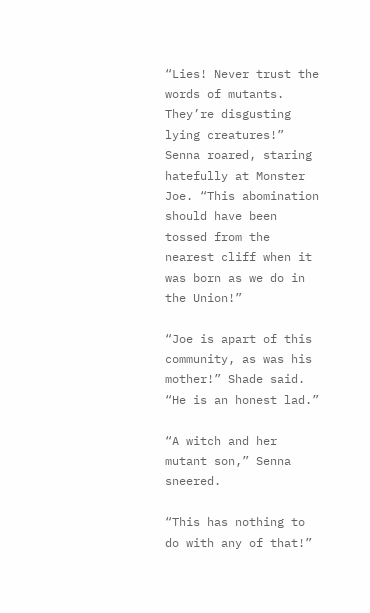“Lies! Never trust the words of mutants. They’re disgusting lying creatures!” Senna roared, staring hatefully at Monster Joe. “This abomination should have been tossed from the nearest cliff when it was born as we do in the Union!”

“Joe is apart of this community, as was his mother!” Shade said. “He is an honest lad.”

“A witch and her mutant son,” Senna sneered.

“This has nothing to do with any of that!”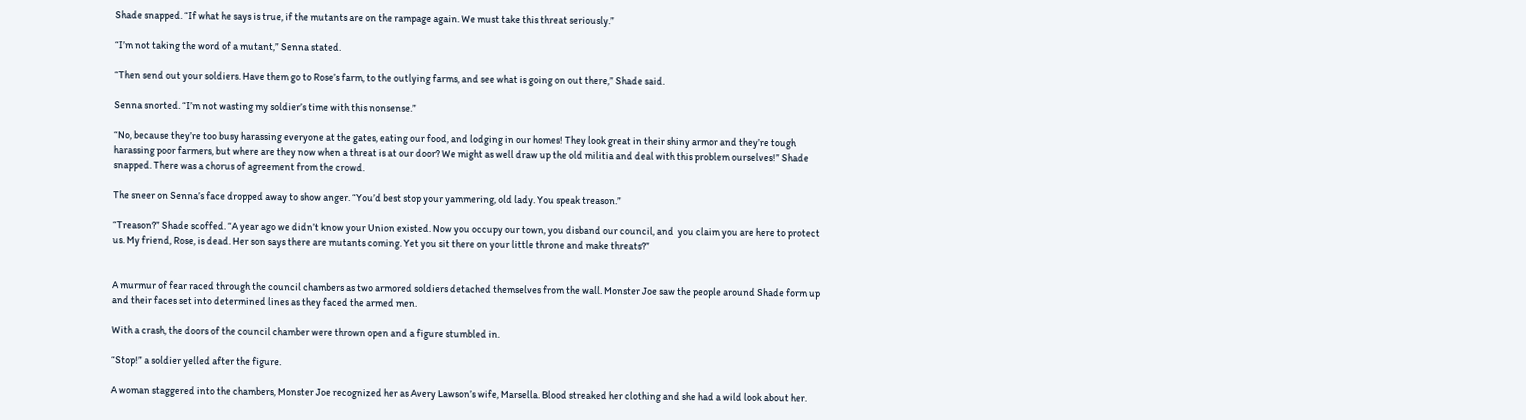Shade snapped. “If what he says is true, if the mutants are on the rampage again. We must take this threat seriously.”

“I’m not taking the word of a mutant,” Senna stated.

“Then send out your soldiers. Have them go to Rose’s farm, to the outlying farms, and see what is going on out there,” Shade said.

Senna snorted. “I’m not wasting my soldier’s time with this nonsense.”

“No, because they’re too busy harassing everyone at the gates, eating our food, and lodging in our homes! They look great in their shiny armor and they’re tough harassing poor farmers, but where are they now when a threat is at our door? We might as well draw up the old militia and deal with this problem ourselves!” Shade snapped. There was a chorus of agreement from the crowd.

The sneer on Senna’s face dropped away to show anger. “You’d best stop your yammering, old lady. You speak treason.”

“Treason?” Shade scoffed. “A year ago we didn’t know your Union existed. Now you occupy our town, you disband our council, and  you claim you are here to protect us. My friend, Rose, is dead. Her son says there are mutants coming. Yet you sit there on your little throne and make threats?”


A murmur of fear raced through the council chambers as two armored soldiers detached themselves from the wall. Monster Joe saw the people around Shade form up and their faces set into determined lines as they faced the armed men.

With a crash, the doors of the council chamber were thrown open and a figure stumbled in.

“Stop!” a soldier yelled after the figure.

A woman staggered into the chambers, Monster Joe recognized her as Avery Lawson’s wife, Marsella. Blood streaked her clothing and she had a wild look about her.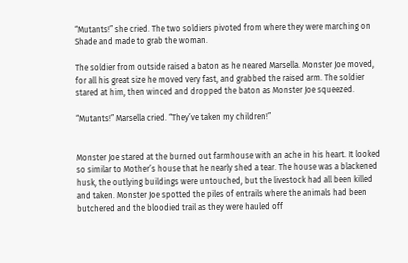“Mutants!” she cried. The two soldiers pivoted from where they were marching on Shade and made to grab the woman.

The soldier from outside raised a baton as he neared Marsella. Monster Joe moved, for all his great size he moved very fast, and grabbed the raised arm. The soldier stared at him, then winced and dropped the baton as Monster Joe squeezed.

“Mutants!” Marsella cried. “They’ve taken my children!”


Monster Joe stared at the burned out farmhouse with an ache in his heart. It looked so similar to Mother’s house that he nearly shed a tear. The house was a blackened husk, the outlying buildings were untouched, but the livestock had all been killed and taken. Monster Joe spotted the piles of entrails where the animals had been butchered and the bloodied trail as they were hauled off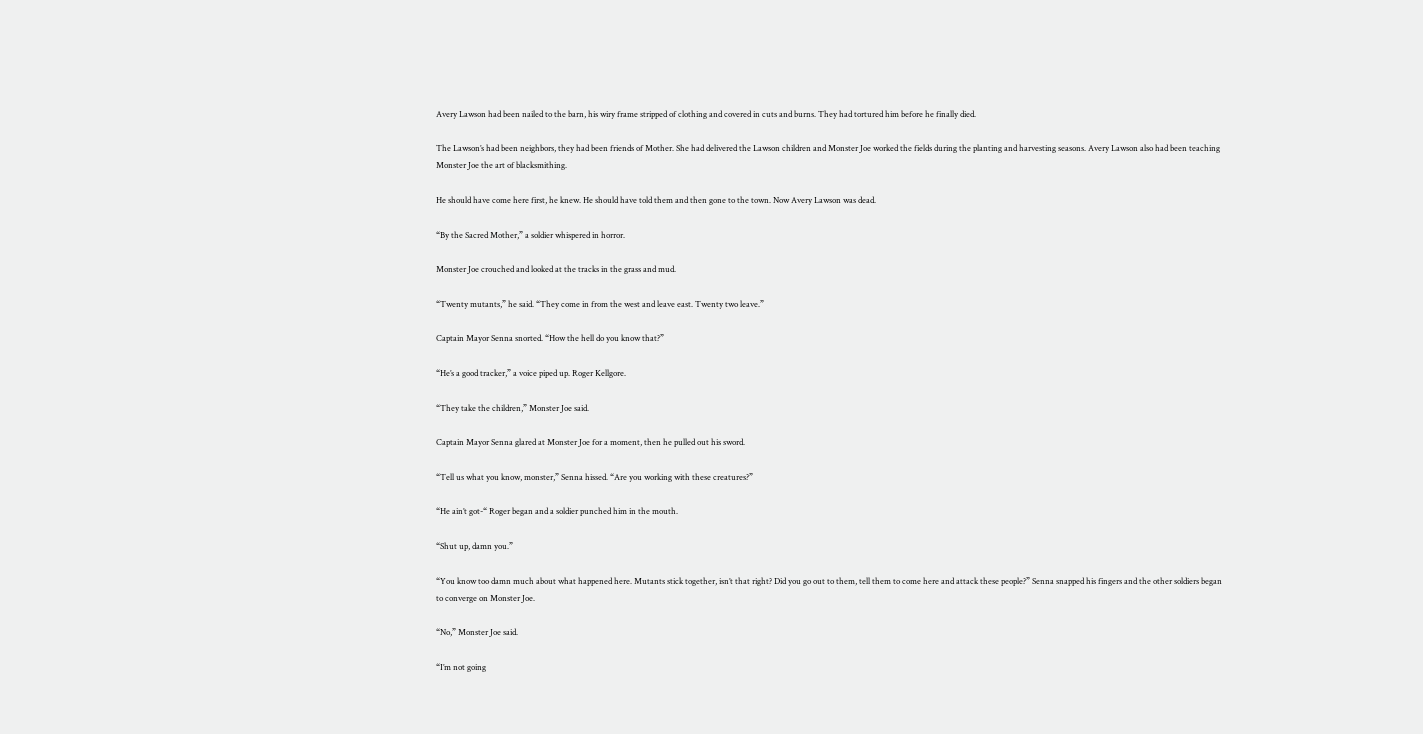Avery Lawson had been nailed to the barn, his wiry frame stripped of clothing and covered in cuts and burns. They had tortured him before he finally died.

The Lawson’s had been neighbors, they had been friends of Mother. She had delivered the Lawson children and Monster Joe worked the fields during the planting and harvesting seasons. Avery Lawson also had been teaching Monster Joe the art of blacksmithing.

He should have come here first, he knew. He should have told them and then gone to the town. Now Avery Lawson was dead.

“By the Sacred Mother,” a soldier whispered in horror.

Monster Joe crouched and looked at the tracks in the grass and mud.

“Twenty mutants,” he said. “They come in from the west and leave east. Twenty two leave.”

Captain Mayor Senna snorted. “How the hell do you know that?”

“He’s a good tracker,” a voice piped up. Roger Kellgore.

“They take the children,” Monster Joe said.

Captain Mayor Senna glared at Monster Joe for a moment, then he pulled out his sword.

“Tell us what you know, monster,” Senna hissed. “Are you working with these creatures?”

“He ain’t got-“ Roger began and a soldier punched him in the mouth.

“Shut up, damn you.”

“You know too damn much about what happened here. Mutants stick together, isn’t that right? Did you go out to them, tell them to come here and attack these people?” Senna snapped his fingers and the other soldiers began to converge on Monster Joe.

“No,” Monster Joe said.

“I’m not going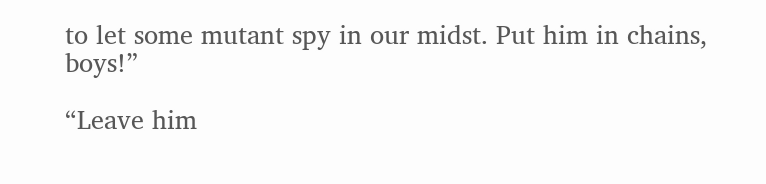to let some mutant spy in our midst. Put him in chains, boys!”

“Leave him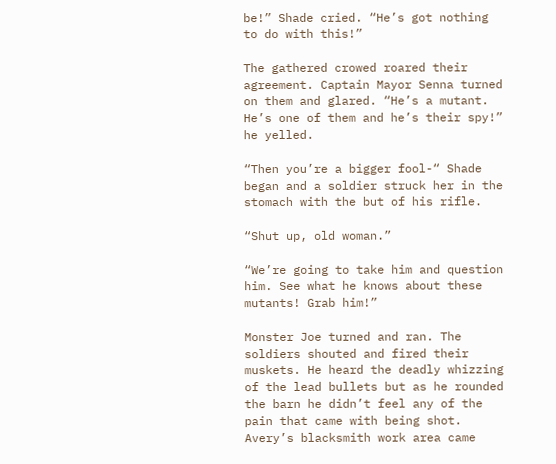be!” Shade cried. “He’s got nothing to do with this!”

The gathered crowed roared their agreement. Captain Mayor Senna turned on them and glared. “He’s a mutant. He’s one of them and he’s their spy!” he yelled.

“Then you’re a bigger fool-“ Shade began and a soldier struck her in the stomach with the but of his rifle.

“Shut up, old woman.”

“We’re going to take him and question him. See what he knows about these mutants! Grab him!”

Monster Joe turned and ran. The soldiers shouted and fired their muskets. He heard the deadly whizzing of the lead bullets but as he rounded the barn he didn’t feel any of the pain that came with being shot.  Avery’s blacksmith work area came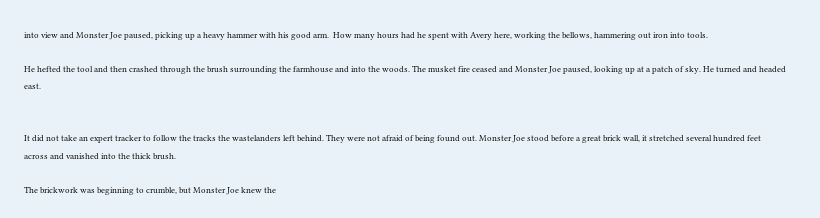into view and Monster Joe paused, picking up a heavy hammer with his good arm.  How many hours had he spent with Avery here, working the bellows, hammering out iron into tools.

He hefted the tool and then crashed through the brush surrounding the farmhouse and into the woods. The musket fire ceased and Monster Joe paused, looking up at a patch of sky. He turned and headed east.


It did not take an expert tracker to follow the tracks the wastelanders left behind. They were not afraid of being found out. Monster Joe stood before a great brick wall, it stretched several hundred feet across and vanished into the thick brush.

The brickwork was beginning to crumble, but Monster Joe knew the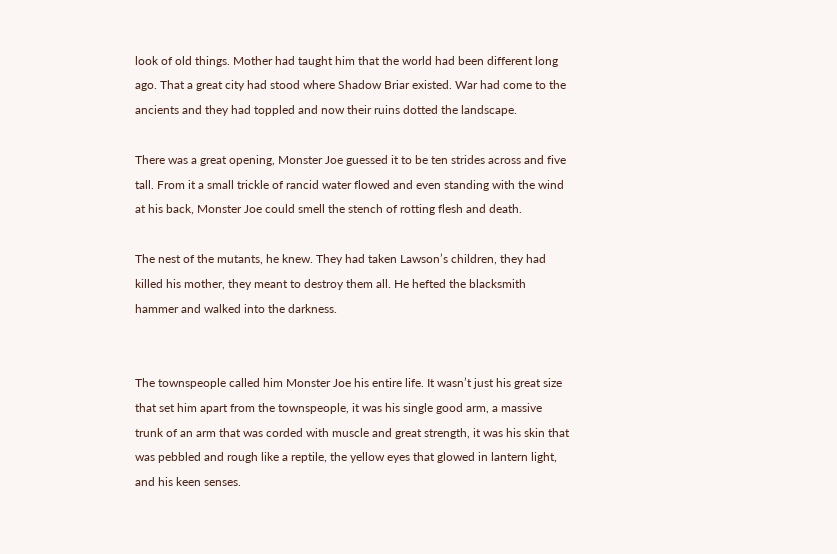look of old things. Mother had taught him that the world had been different long ago. That a great city had stood where Shadow Briar existed. War had come to the ancients and they had toppled and now their ruins dotted the landscape.

There was a great opening, Monster Joe guessed it to be ten strides across and five tall. From it a small trickle of rancid water flowed and even standing with the wind at his back, Monster Joe could smell the stench of rotting flesh and death.

The nest of the mutants, he knew. They had taken Lawson’s children, they had killed his mother, they meant to destroy them all. He hefted the blacksmith hammer and walked into the darkness.


The townspeople called him Monster Joe his entire life. It wasn’t just his great size that set him apart from the townspeople, it was his single good arm, a massive trunk of an arm that was corded with muscle and great strength, it was his skin that was pebbled and rough like a reptile, the yellow eyes that glowed in lantern light, and his keen senses.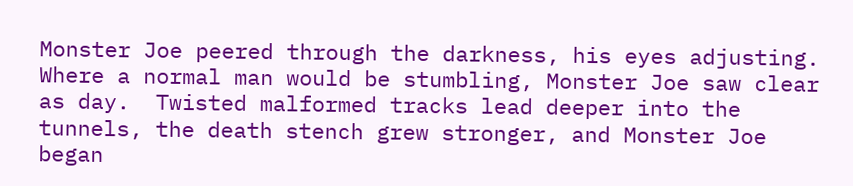Monster Joe peered through the darkness, his eyes adjusting. Where a normal man would be stumbling, Monster Joe saw clear as day.  Twisted malformed tracks lead deeper into the tunnels, the death stench grew stronger, and Monster Joe began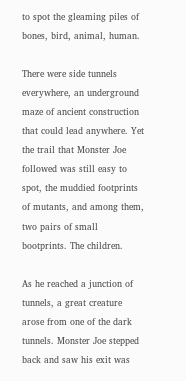to spot the gleaming piles of bones, bird, animal, human.

There were side tunnels everywhere, an underground maze of ancient construction that could lead anywhere. Yet the trail that Monster Joe followed was still easy to spot, the muddied footprints of mutants, and among them, two pairs of small bootprints. The children.

As he reached a junction of tunnels, a great creature arose from one of the dark tunnels. Monster Joe stepped back and saw his exit was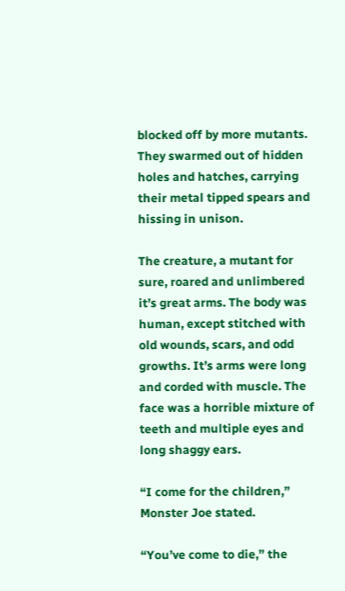blocked off by more mutants. They swarmed out of hidden holes and hatches, carrying their metal tipped spears and hissing in unison.

The creature, a mutant for sure, roared and unlimbered it’s great arms. The body was human, except stitched with old wounds, scars, and odd growths. It’s arms were long and corded with muscle. The face was a horrible mixture of teeth and multiple eyes and long shaggy ears.

“I come for the children,” Monster Joe stated.

“You’ve come to die,” the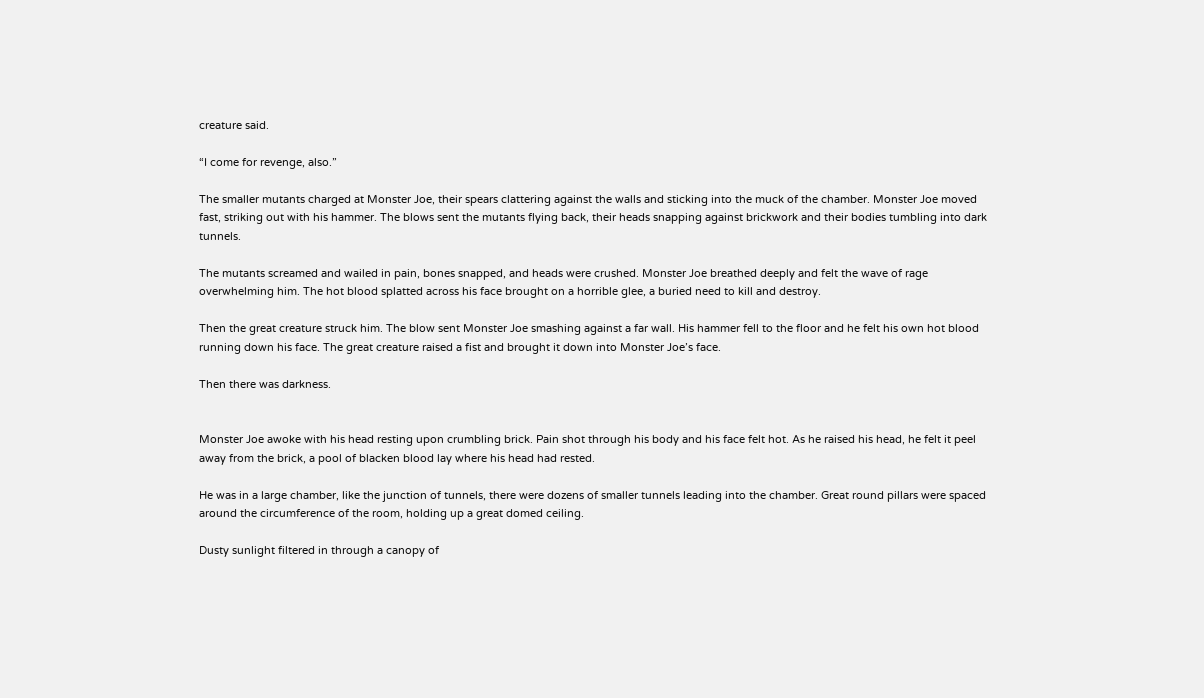creature said.

“I come for revenge, also.”

The smaller mutants charged at Monster Joe, their spears clattering against the walls and sticking into the muck of the chamber. Monster Joe moved fast, striking out with his hammer. The blows sent the mutants flying back, their heads snapping against brickwork and their bodies tumbling into dark tunnels.

The mutants screamed and wailed in pain, bones snapped, and heads were crushed. Monster Joe breathed deeply and felt the wave of rage overwhelming him. The hot blood splatted across his face brought on a horrible glee, a buried need to kill and destroy.

Then the great creature struck him. The blow sent Monster Joe smashing against a far wall. His hammer fell to the floor and he felt his own hot blood running down his face. The great creature raised a fist and brought it down into Monster Joe’s face.

Then there was darkness.


Monster Joe awoke with his head resting upon crumbling brick. Pain shot through his body and his face felt hot. As he raised his head, he felt it peel away from the brick, a pool of blacken blood lay where his head had rested.

He was in a large chamber, like the junction of tunnels, there were dozens of smaller tunnels leading into the chamber. Great round pillars were spaced around the circumference of the room, holding up a great domed ceiling.

Dusty sunlight filtered in through a canopy of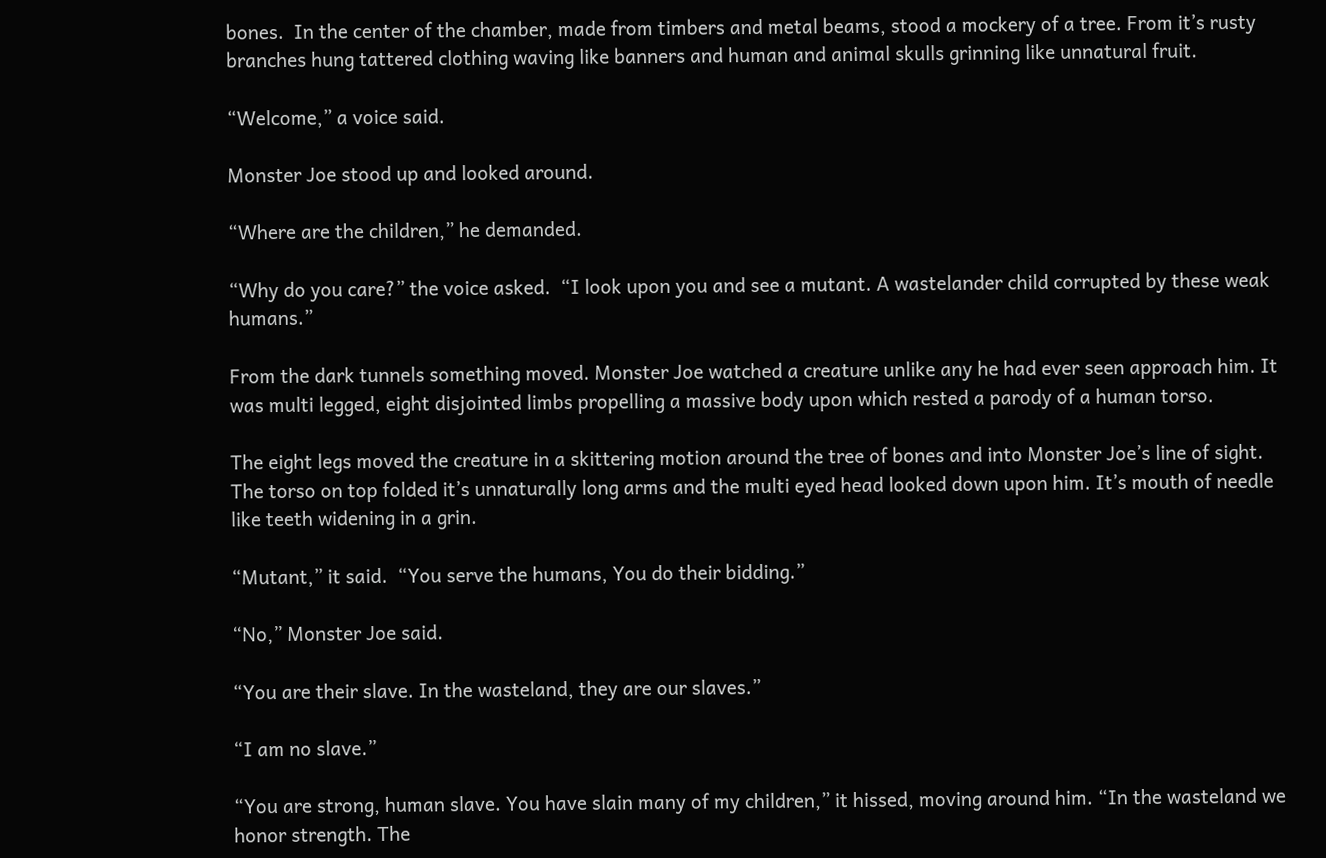bones.  In the center of the chamber, made from timbers and metal beams, stood a mockery of a tree. From it’s rusty branches hung tattered clothing waving like banners and human and animal skulls grinning like unnatural fruit.

“Welcome,” a voice said.

Monster Joe stood up and looked around.

“Where are the children,” he demanded.

“Why do you care?” the voice asked.  “I look upon you and see a mutant. A wastelander child corrupted by these weak humans.”

From the dark tunnels something moved. Monster Joe watched a creature unlike any he had ever seen approach him. It was multi legged, eight disjointed limbs propelling a massive body upon which rested a parody of a human torso.

The eight legs moved the creature in a skittering motion around the tree of bones and into Monster Joe’s line of sight. The torso on top folded it’s unnaturally long arms and the multi eyed head looked down upon him. It’s mouth of needle like teeth widening in a grin.

“Mutant,” it said.  “You serve the humans, You do their bidding.”

“No,” Monster Joe said.

“You are their slave. In the wasteland, they are our slaves.”

“I am no slave.”

“You are strong, human slave. You have slain many of my children,” it hissed, moving around him. “In the wasteland we honor strength. The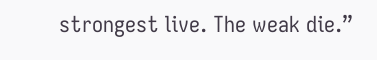strongest live. The weak die.”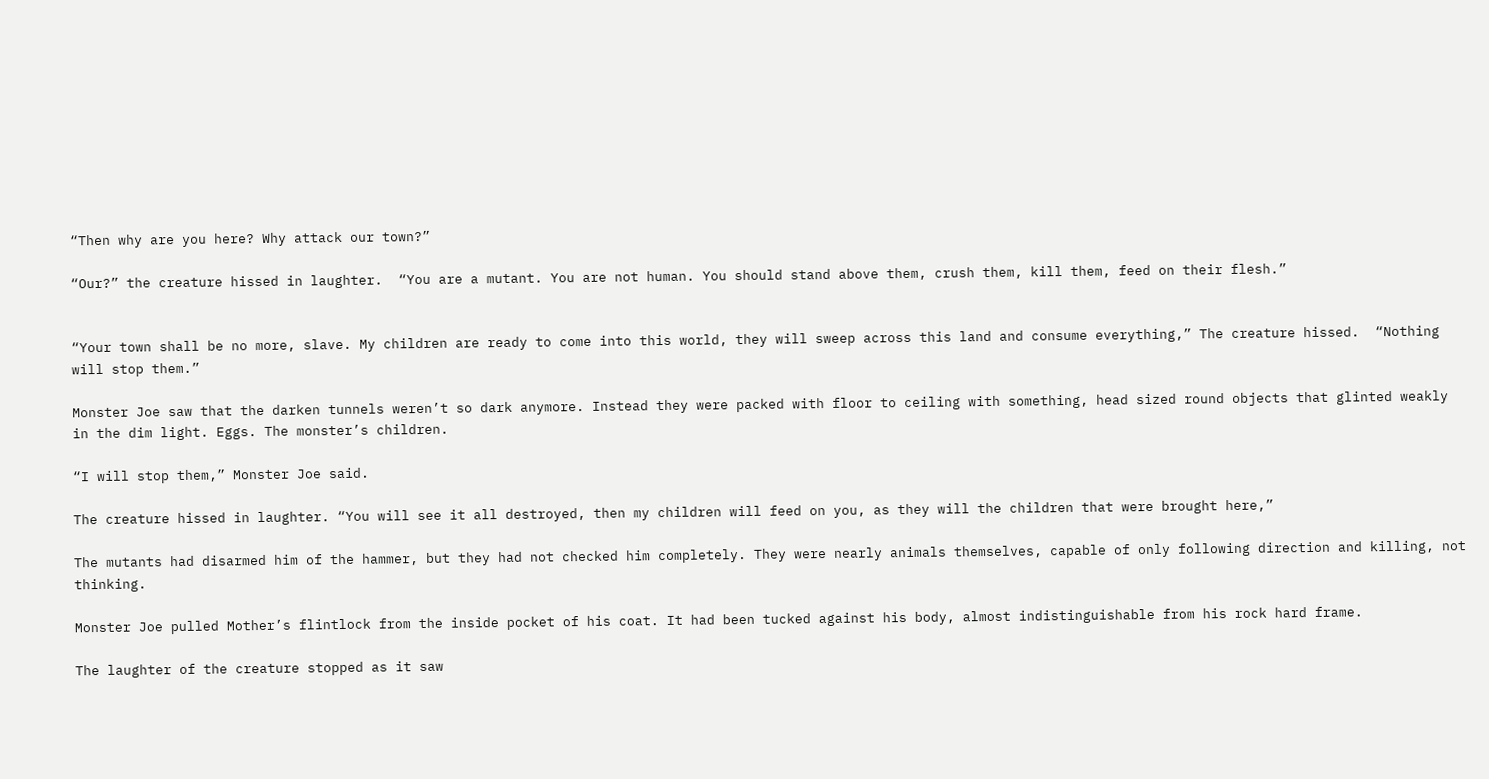“Then why are you here? Why attack our town?”

“Our?” the creature hissed in laughter.  “You are a mutant. You are not human. You should stand above them, crush them, kill them, feed on their flesh.”


“Your town shall be no more, slave. My children are ready to come into this world, they will sweep across this land and consume everything,” The creature hissed.  “Nothing will stop them.”

Monster Joe saw that the darken tunnels weren’t so dark anymore. Instead they were packed with floor to ceiling with something, head sized round objects that glinted weakly in the dim light. Eggs. The monster’s children.

“I will stop them,” Monster Joe said.

The creature hissed in laughter. “You will see it all destroyed, then my children will feed on you, as they will the children that were brought here,”

The mutants had disarmed him of the hammer, but they had not checked him completely. They were nearly animals themselves, capable of only following direction and killing, not thinking.

Monster Joe pulled Mother’s flintlock from the inside pocket of his coat. It had been tucked against his body, almost indistinguishable from his rock hard frame.

The laughter of the creature stopped as it saw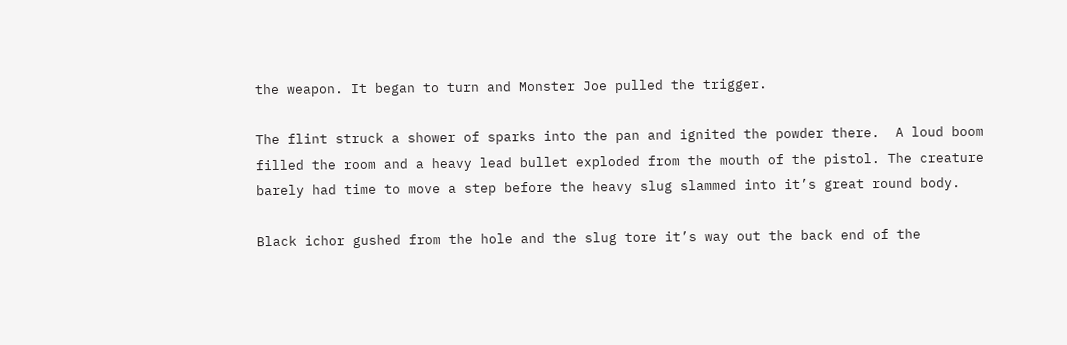the weapon. It began to turn and Monster Joe pulled the trigger.

The flint struck a shower of sparks into the pan and ignited the powder there.  A loud boom filled the room and a heavy lead bullet exploded from the mouth of the pistol. The creature barely had time to move a step before the heavy slug slammed into it’s great round body.

Black ichor gushed from the hole and the slug tore it’s way out the back end of the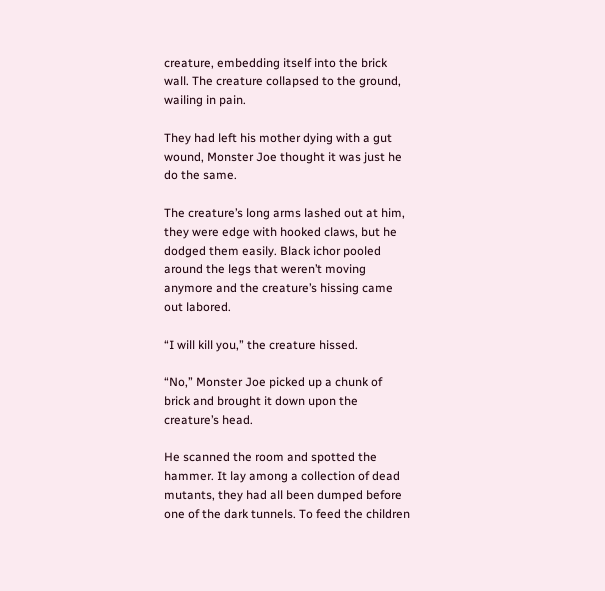creature, embedding itself into the brick wall. The creature collapsed to the ground, wailing in pain.

They had left his mother dying with a gut wound, Monster Joe thought it was just he do the same.

The creature’s long arms lashed out at him, they were edge with hooked claws, but he dodged them easily. Black ichor pooled around the legs that weren’t moving anymore and the creature’s hissing came out labored.

“I will kill you,” the creature hissed.

“No,” Monster Joe picked up a chunk of brick and brought it down upon the creature’s head.

He scanned the room and spotted the hammer. It lay among a collection of dead mutants, they had all been dumped before one of the dark tunnels. To feed the children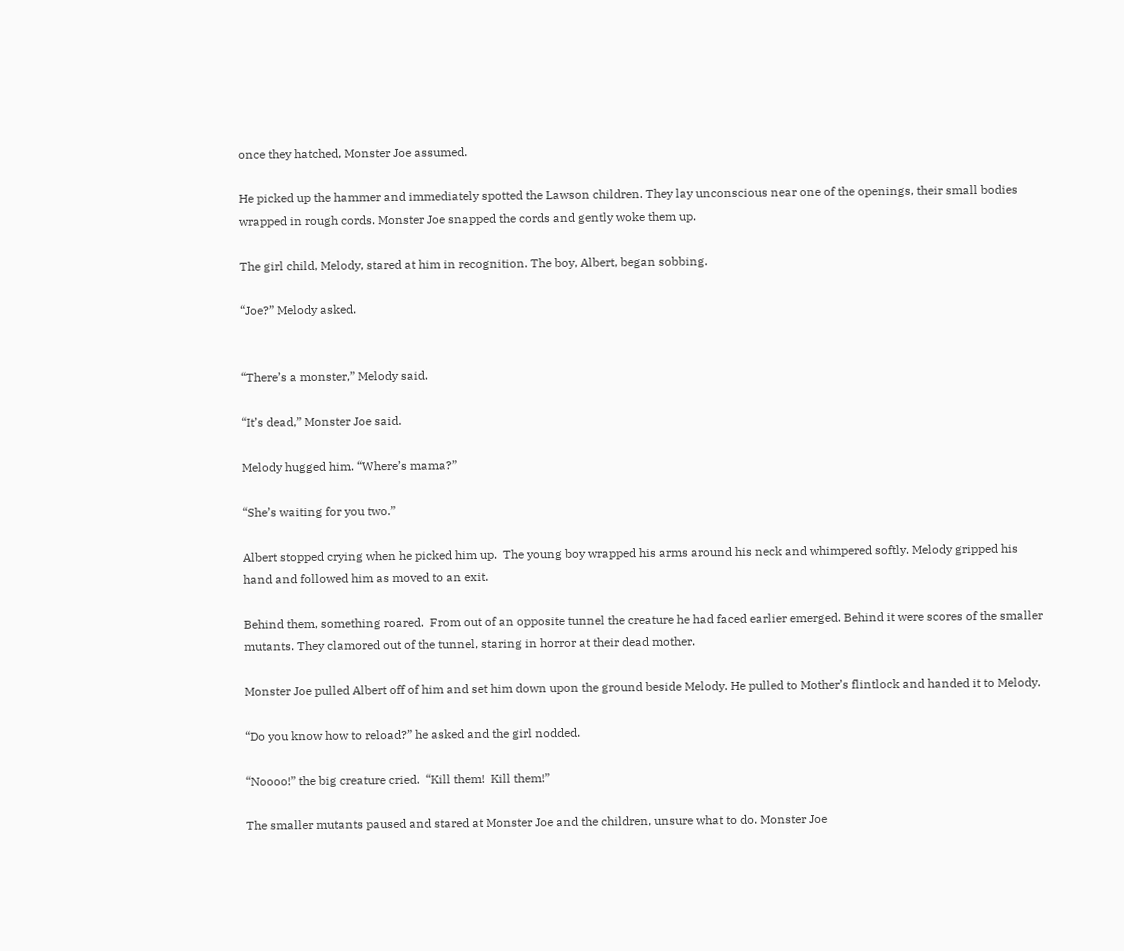once they hatched, Monster Joe assumed.

He picked up the hammer and immediately spotted the Lawson children. They lay unconscious near one of the openings, their small bodies wrapped in rough cords. Monster Joe snapped the cords and gently woke them up.

The girl child, Melody, stared at him in recognition. The boy, Albert, began sobbing.

“Joe?” Melody asked.


“There’s a monster,” Melody said.

“It’s dead,” Monster Joe said.

Melody hugged him. “Where’s mama?”

“She’s waiting for you two.”

Albert stopped crying when he picked him up.  The young boy wrapped his arms around his neck and whimpered softly. Melody gripped his hand and followed him as moved to an exit.

Behind them, something roared.  From out of an opposite tunnel the creature he had faced earlier emerged. Behind it were scores of the smaller mutants. They clamored out of the tunnel, staring in horror at their dead mother.

Monster Joe pulled Albert off of him and set him down upon the ground beside Melody. He pulled to Mother’s flintlock and handed it to Melody.

“Do you know how to reload?” he asked and the girl nodded.

“Noooo!” the big creature cried.  “Kill them!  Kill them!”

The smaller mutants paused and stared at Monster Joe and the children, unsure what to do. Monster Joe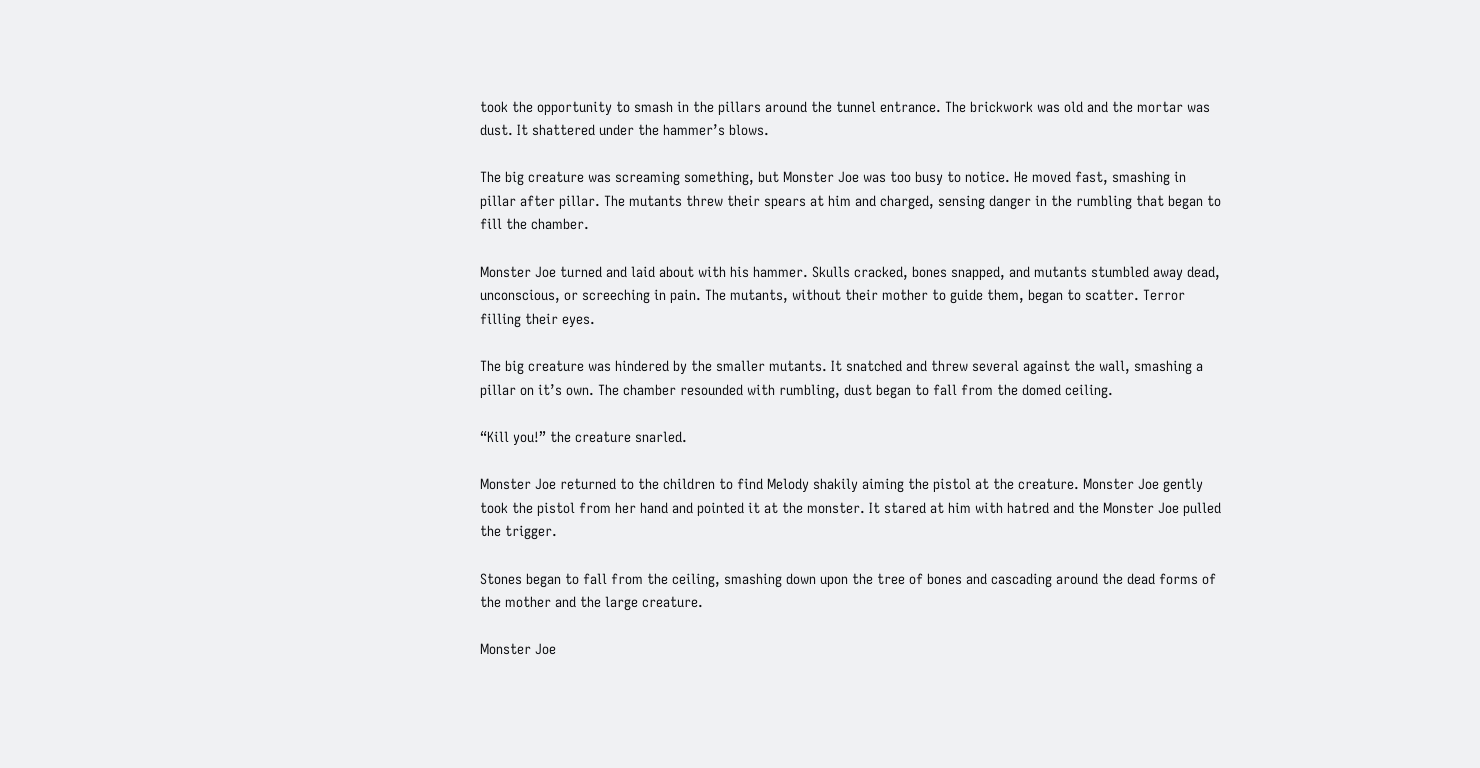took the opportunity to smash in the pillars around the tunnel entrance. The brickwork was old and the mortar was dust. It shattered under the hammer’s blows.

The big creature was screaming something, but Monster Joe was too busy to notice. He moved fast, smashing in pillar after pillar. The mutants threw their spears at him and charged, sensing danger in the rumbling that began to fill the chamber.

Monster Joe turned and laid about with his hammer. Skulls cracked, bones snapped, and mutants stumbled away dead, unconscious, or screeching in pain. The mutants, without their mother to guide them, began to scatter. Terror filling their eyes.

The big creature was hindered by the smaller mutants. It snatched and threw several against the wall, smashing a pillar on it’s own. The chamber resounded with rumbling, dust began to fall from the domed ceiling.

“Kill you!” the creature snarled.

Monster Joe returned to the children to find Melody shakily aiming the pistol at the creature. Monster Joe gently took the pistol from her hand and pointed it at the monster. It stared at him with hatred and the Monster Joe pulled the trigger.

Stones began to fall from the ceiling, smashing down upon the tree of bones and cascading around the dead forms of the mother and the large creature.

Monster Joe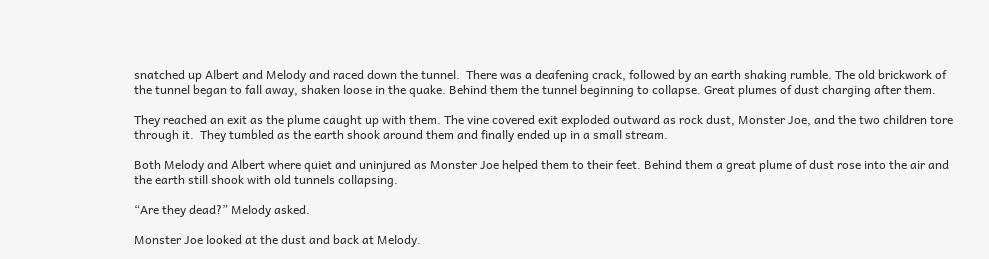snatched up Albert and Melody and raced down the tunnel.  There was a deafening crack, followed by an earth shaking rumble. The old brickwork of the tunnel began to fall away, shaken loose in the quake. Behind them the tunnel beginning to collapse. Great plumes of dust charging after them.

They reached an exit as the plume caught up with them. The vine covered exit exploded outward as rock dust, Monster Joe, and the two children tore through it.  They tumbled as the earth shook around them and finally ended up in a small stream.

Both Melody and Albert where quiet and uninjured as Monster Joe helped them to their feet. Behind them a great plume of dust rose into the air and the earth still shook with old tunnels collapsing.

“Are they dead?” Melody asked.

Monster Joe looked at the dust and back at Melody.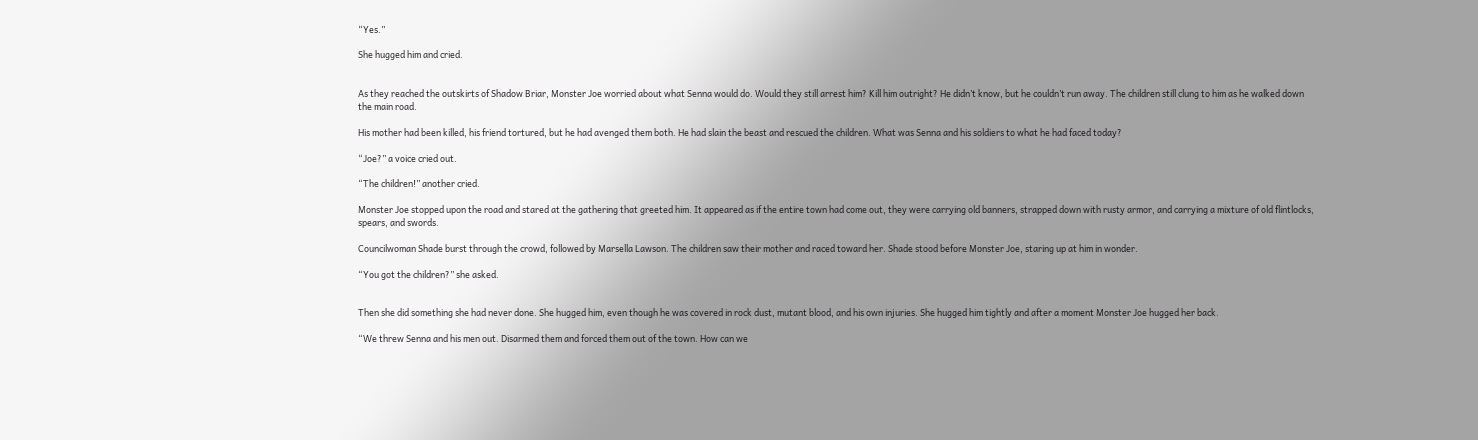“Yes.”

She hugged him and cried.


As they reached the outskirts of Shadow Briar, Monster Joe worried about what Senna would do. Would they still arrest him? Kill him outright? He didn’t know, but he couldn’t run away. The children still clung to him as he walked down the main road.

His mother had been killed, his friend tortured, but he had avenged them both. He had slain the beast and rescued the children. What was Senna and his soldiers to what he had faced today?

“Joe?” a voice cried out.

“The children!” another cried.

Monster Joe stopped upon the road and stared at the gathering that greeted him. It appeared as if the entire town had come out, they were carrying old banners, strapped down with rusty armor, and carrying a mixture of old flintlocks, spears, and swords.

Councilwoman Shade burst through the crowd, followed by Marsella Lawson. The children saw their mother and raced toward her. Shade stood before Monster Joe, staring up at him in wonder.

“You got the children?” she asked.


Then she did something she had never done. She hugged him, even though he was covered in rock dust, mutant blood, and his own injuries. She hugged him tightly and after a moment Monster Joe hugged her back.

“We threw Senna and his men out. Disarmed them and forced them out of the town. How can we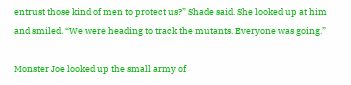entrust those kind of men to protect us?” Shade said. She looked up at him and smiled. “We were heading to track the mutants. Everyone was going.”

Monster Joe looked up the small army of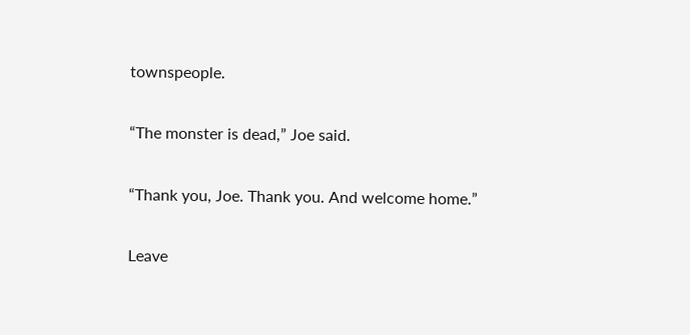townspeople.

“The monster is dead,” Joe said.

“Thank you, Joe. Thank you. And welcome home.”

Leave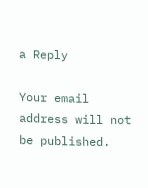a Reply

Your email address will not be published.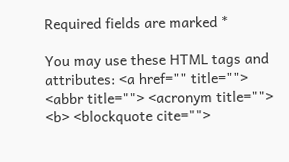Required fields are marked *

You may use these HTML tags and attributes: <a href="" title=""> <abbr title=""> <acronym title=""> <b> <blockquote cite="">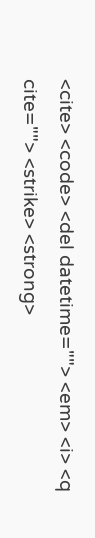<cite> <code> <del datetime=""> <em> <i> <q cite=""> <strike> <strong>